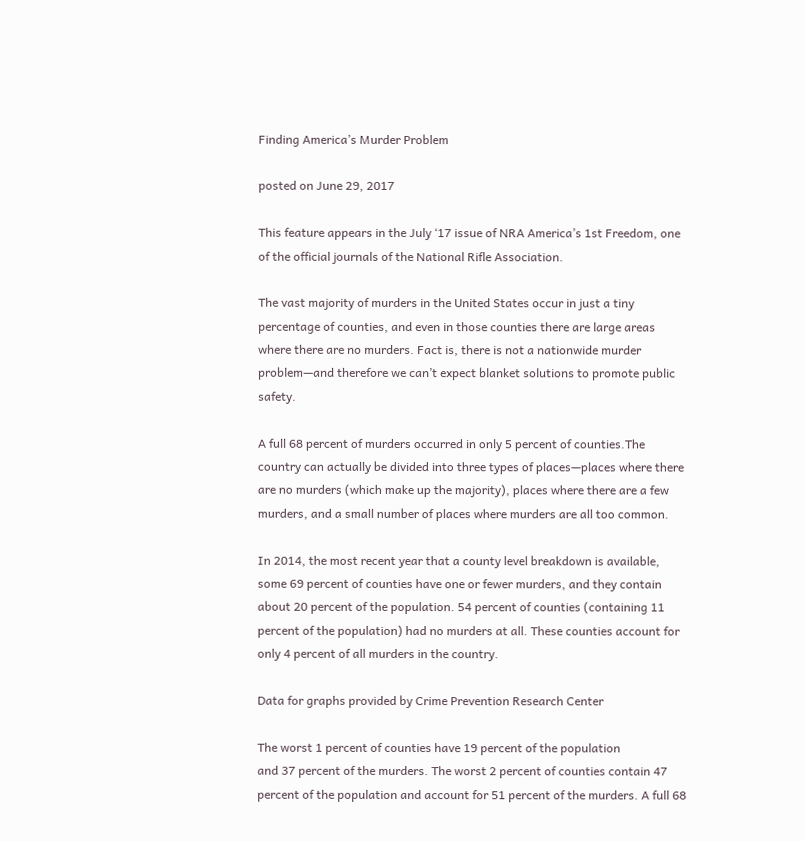Finding America’s Murder Problem

posted on June 29, 2017

This feature appears in the July ‘17 issue of NRA America’s 1st Freedom, one of the official journals of the National Rifle Association.

The vast majority of murders in the United States occur in just a tiny percentage of counties, and even in those counties there are large areas where there are no murders. Fact is, there is not a nationwide murder problem—and therefore we can’t expect blanket solutions to promote public safety.

A full 68 percent of murders occurred in only 5 percent of counties.The country can actually be divided into three types of places—places where there are no murders (which make up the majority), places where there are a few murders, and a small number of places where murders are all too common.

In 2014, the most recent year that a county level breakdown is available, some 69 percent of counties have one or fewer murders, and they contain about 20 percent of the population. 54 percent of counties (containing 11 percent of the population) had no murders at all. These counties account for only 4 percent of all murders in the country.

Data for graphs provided by Crime Prevention Research Center

The worst 1 percent of counties have 19 percent of the population
and 37 percent of the murders. The worst 2 percent of counties contain 47 percent of the population and account for 51 percent of the murders. A full 68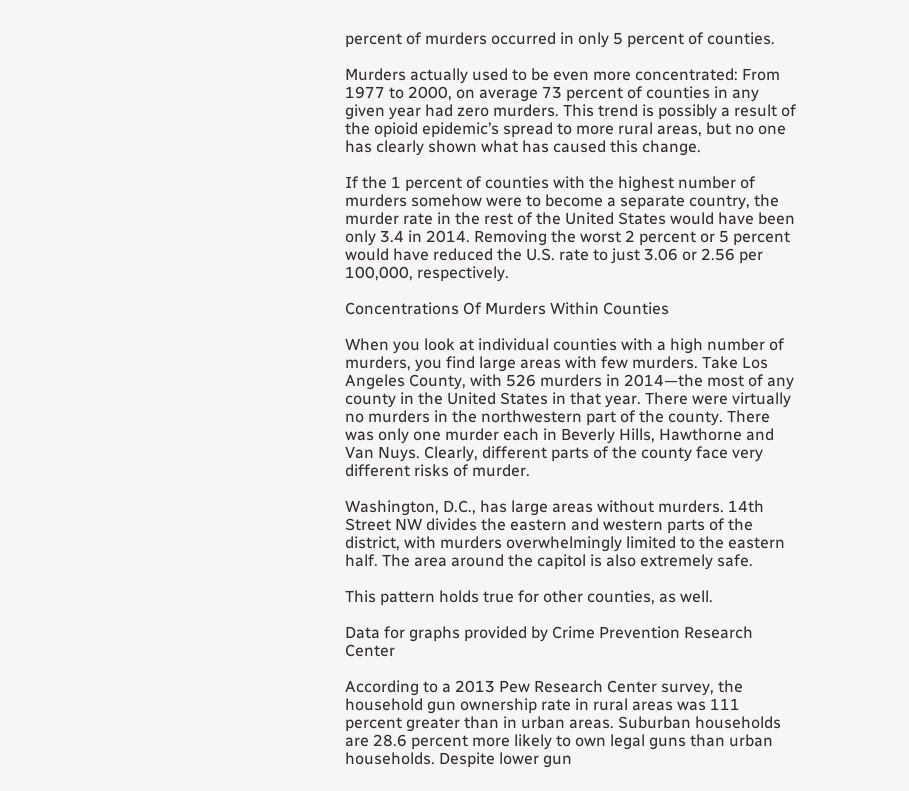percent of murders occurred in only 5 percent of counties.

Murders actually used to be even more concentrated: From 1977 to 2000, on average 73 percent of counties in any given year had zero murders. This trend is possibly a result of the opioid epidemic’s spread to more rural areas, but no one has clearly shown what has caused this change.

If the 1 percent of counties with the highest number of murders somehow were to become a separate country, the murder rate in the rest of the United States would have been only 3.4 in 2014. Removing the worst 2 percent or 5 percent would have reduced the U.S. rate to just 3.06 or 2.56 per 100,000, respectively.

Concentrations Of Murders Within Counties

When you look at individual counties with a high number of murders, you find large areas with few murders. Take Los Angeles County, with 526 murders in 2014—the most of any county in the United States in that year. There were virtually no murders in the northwestern part of the county. There was only one murder each in Beverly Hills, Hawthorne and Van Nuys. Clearly, different parts of the county face very different risks of murder.

Washington, D.C., has large areas without murders. 14th Street NW divides the eastern and western parts of the district, with murders overwhelmingly limited to the eastern half. The area around the capitol is also extremely safe.

This pattern holds true for other counties, as well.

Data for graphs provided by Crime Prevention Research Center

According to a 2013 Pew Research Center survey, the household gun ownership rate in rural areas was 111 percent greater than in urban areas. Suburban households are 28.6 percent more likely to own legal guns than urban households. Despite lower gun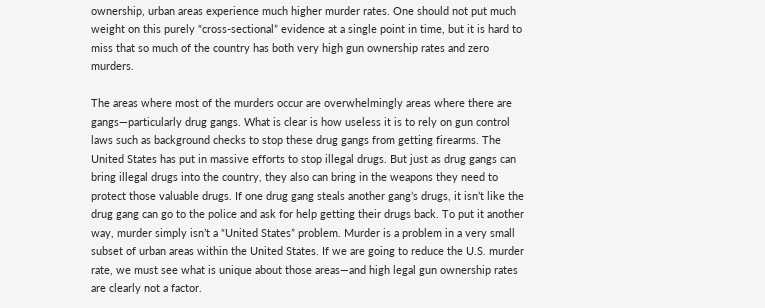ownership, urban areas experience much higher murder rates. One should not put much weight on this purely “cross-sectional” evidence at a single point in time, but it is hard to miss that so much of the country has both very high gun ownership rates and zero murders.

The areas where most of the murders occur are overwhelmingly areas where there are gangs—particularly drug gangs. What is clear is how useless it is to rely on gun control laws such as background checks to stop these drug gangs from getting firearms. The United States has put in massive efforts to stop illegal drugs. But just as drug gangs can bring illegal drugs into the country, they also can bring in the weapons they need to protect those valuable drugs. If one drug gang steals another gang’s drugs, it isn’t like the drug gang can go to the police and ask for help getting their drugs back. To put it another way, murder simply isn’t a “United States” problem. Murder is a problem in a very small subset of urban areas within the United States. If we are going to reduce the U.S. murder rate, we must see what is unique about those areas—and high legal gun ownership rates are clearly not a factor.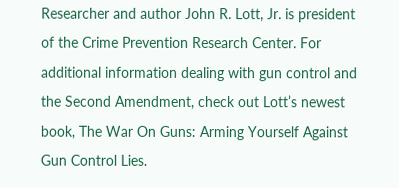Researcher and author John R. Lott, Jr. is president of the Crime Prevention Research Center. For additional information dealing with gun control and the Second Amendment, check out Lott’s newest book, The War On Guns: Arming Yourself Against Gun Control Lies.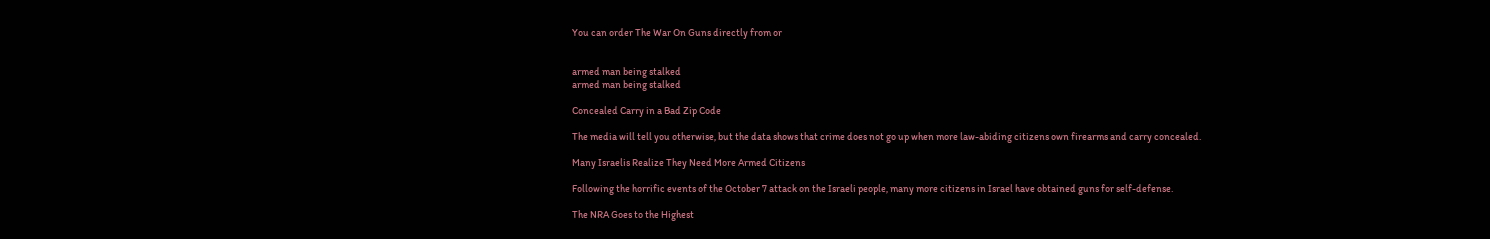You can order The War On Guns directly from or


armed man being stalked
armed man being stalked

Concealed Carry in a Bad Zip Code

The media will tell you otherwise, but the data shows that crime does not go up when more law-abiding citizens own firearms and carry concealed.

Many Israelis Realize They Need More Armed Citizens

Following the horrific events of the October 7 attack on the Israeli people, many more citizens in Israel have obtained guns for self-defense.

The NRA Goes to the Highest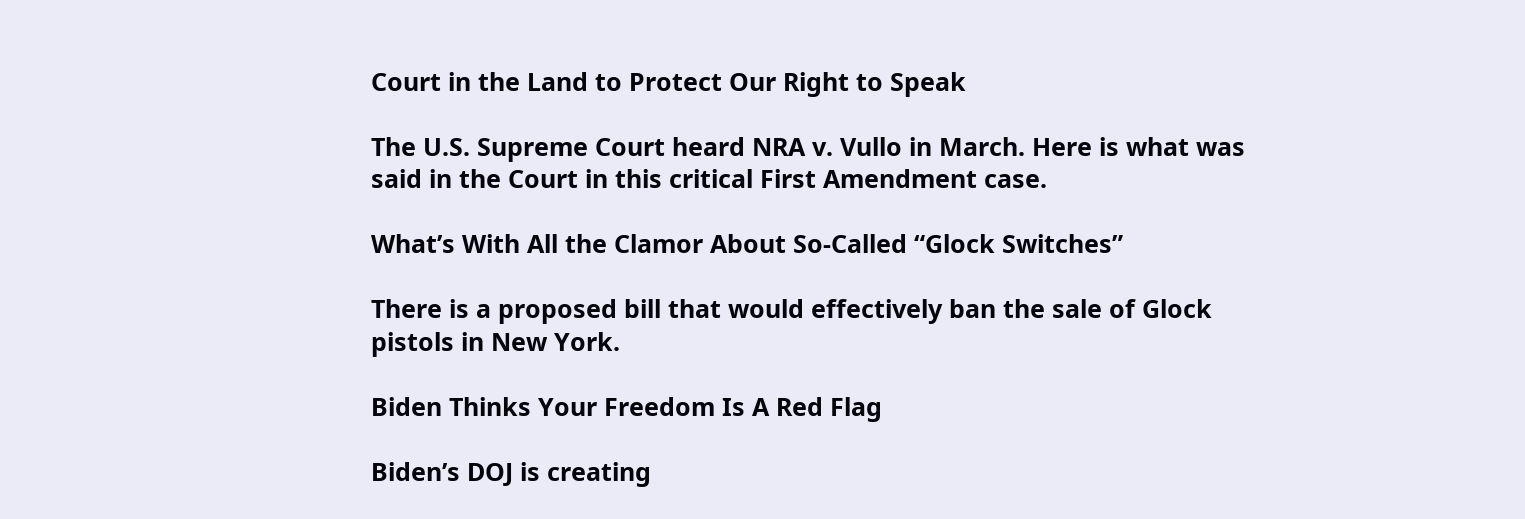Court in the Land to Protect Our Right to Speak

The U.S. Supreme Court heard NRA v. Vullo in March. Here is what was said in the Court in this critical First Amendment case.

What’s With All the Clamor About So-Called “Glock Switches”

There is a proposed bill that would effectively ban the sale of Glock pistols in New York.

Biden Thinks Your Freedom Is A Red Flag

Biden’s DOJ is creating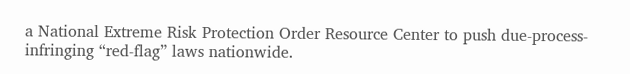a National Extreme Risk Protection Order Resource Center to push due-process-infringing “red-flag” laws nationwide.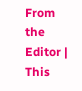From the Editor | This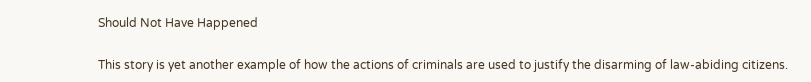Should Not Have Happened

This story is yet another example of how the actions of criminals are used to justify the disarming of law-abiding citizens.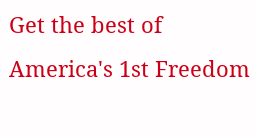Get the best of America's 1st Freedom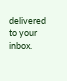delivered to your inbox.